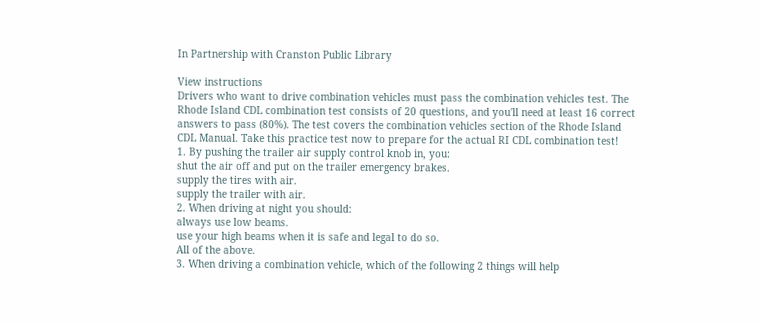In Partnership with Cranston Public Library

View instructions
Drivers who want to drive combination vehicles must pass the combination vehicles test. The Rhode Island CDL combination test consists of 20 questions, and you'll need at least 16 correct answers to pass (80%). The test covers the combination vehicles section of the Rhode Island CDL Manual. Take this practice test now to prepare for the actual RI CDL combination test!
1. By pushing the trailer air supply control knob in, you:
shut the air off and put on the trailer emergency brakes.
supply the tires with air.
supply the trailer with air.
2. When driving at night you should:
always use low beams.
use your high beams when it is safe and legal to do so.
All of the above.
3. When driving a combination vehicle, which of the following 2 things will help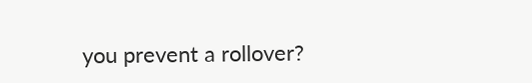you prevent a rollover?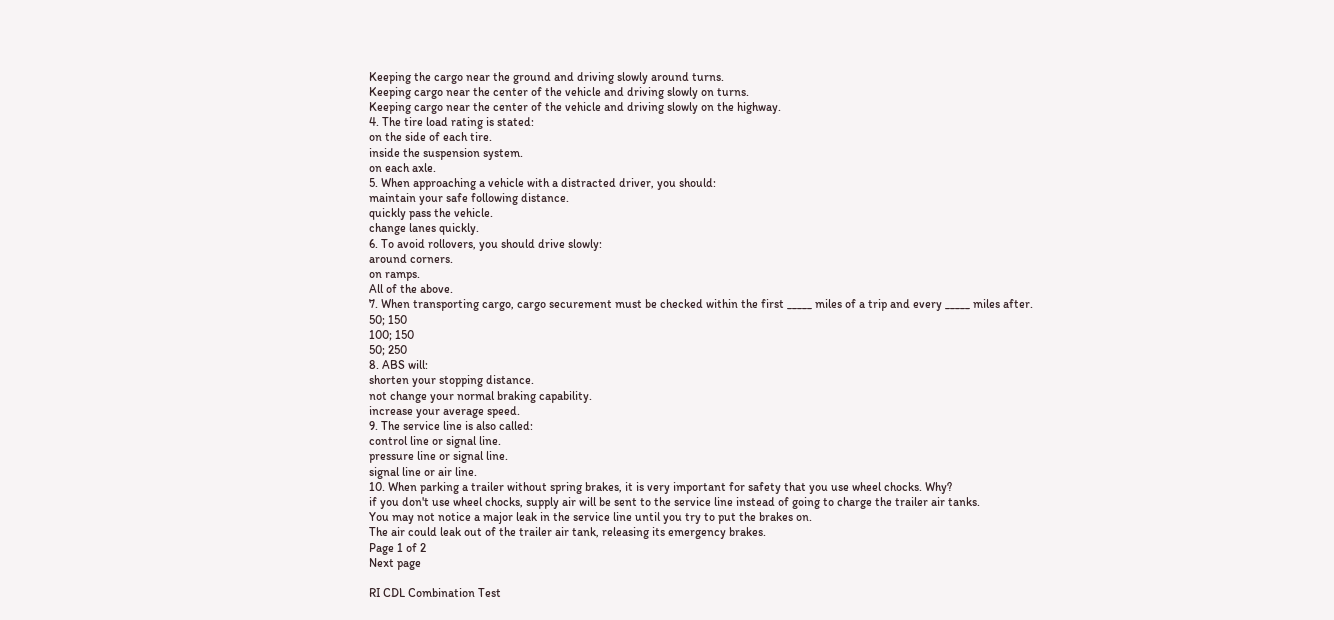Keeping the cargo near the ground and driving slowly around turns.
Keeping cargo near the center of the vehicle and driving slowly on turns.
Keeping cargo near the center of the vehicle and driving slowly on the highway.
4. The tire load rating is stated:
on the side of each tire.
inside the suspension system.
on each axle.
5. When approaching a vehicle with a distracted driver, you should:
maintain your safe following distance.
quickly pass the vehicle.
change lanes quickly.
6. To avoid rollovers, you should drive slowly:
around corners.
on ramps.
All of the above.
7. When transporting cargo, cargo securement must be checked within the first _____ miles of a trip and every _____ miles after.
50; 150
100; 150
50; 250
8. ABS will:
shorten your stopping distance.
not change your normal braking capability.
increase your average speed.
9. The service line is also called:
control line or signal line.
pressure line or signal line.
signal line or air line.
10. When parking a trailer without spring brakes, it is very important for safety that you use wheel chocks. Why?
if you don't use wheel chocks, supply air will be sent to the service line instead of going to charge the trailer air tanks.
You may not notice a major leak in the service line until you try to put the brakes on.
The air could leak out of the trailer air tank, releasing its emergency brakes.
Page 1 of 2
Next page

RI CDL Combination Test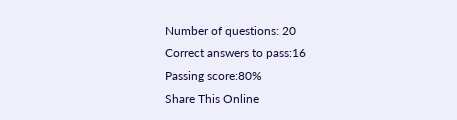Number of questions: 20
Correct answers to pass:16
Passing score:80%
Share This Online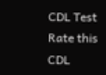CDL Test
Rate this CDL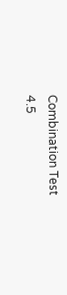Combination Test
4.5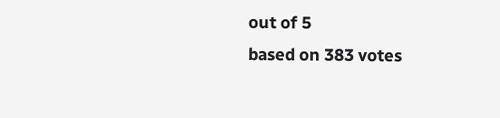out of 5
based on 383 votes